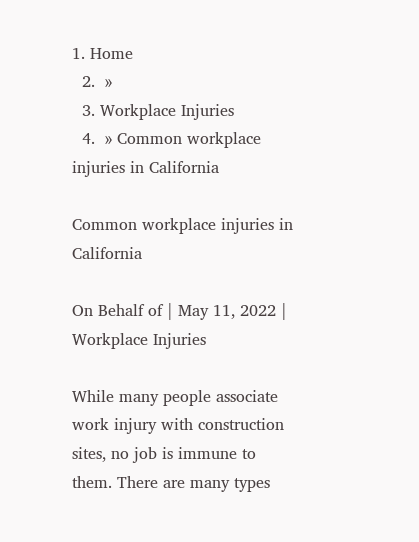1. Home
  2.  »
  3. Workplace Injuries
  4.  » Common workplace injuries in California

Common workplace injuries in California

On Behalf of | May 11, 2022 | Workplace Injuries

While many people associate work injury with construction sites, no job is immune to them. There are many types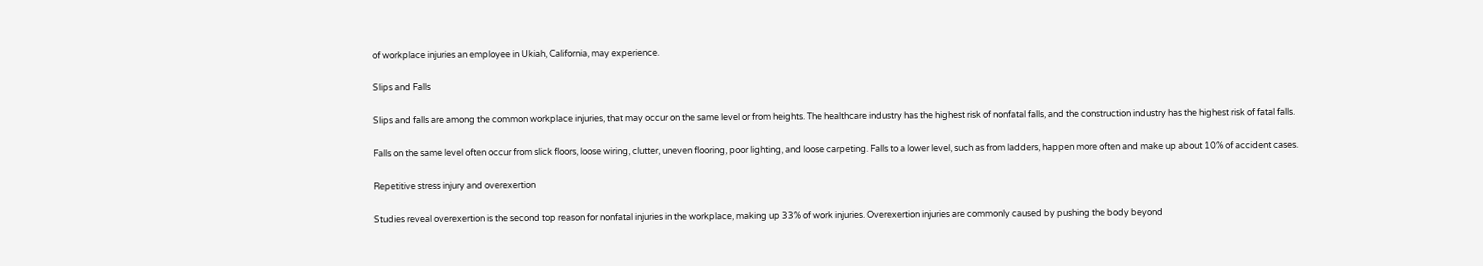of workplace injuries an employee in Ukiah, California, may experience.

Slips and Falls

Slips and falls are among the common workplace injuries, that may occur on the same level or from heights. The healthcare industry has the highest risk of nonfatal falls, and the construction industry has the highest risk of fatal falls.

Falls on the same level often occur from slick floors, loose wiring, clutter, uneven flooring, poor lighting, and loose carpeting. Falls to a lower level, such as from ladders, happen more often and make up about 10% of accident cases.

Repetitive stress injury and overexertion

Studies reveal overexertion is the second top reason for nonfatal injuries in the workplace, making up 33% of work injuries. Overexertion injuries are commonly caused by pushing the body beyond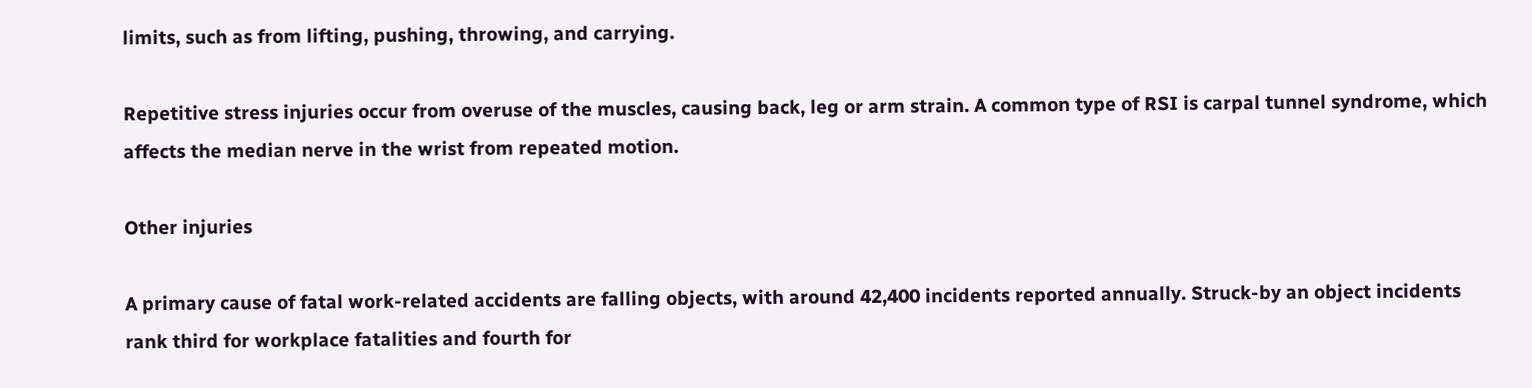limits, such as from lifting, pushing, throwing, and carrying.

Repetitive stress injuries occur from overuse of the muscles, causing back, leg or arm strain. A common type of RSI is carpal tunnel syndrome, which affects the median nerve in the wrist from repeated motion.

Other injuries

A primary cause of fatal work-related accidents are falling objects, with around 42,400 incidents reported annually. Struck-by an object incidents rank third for workplace fatalities and fourth for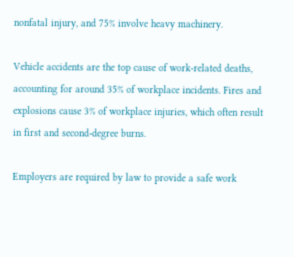nonfatal injury, and 75% involve heavy machinery.

Vehicle accidents are the top cause of work-related deaths, accounting for around 35% of workplace incidents. Fires and explosions cause 3% of workplace injuries, which often result in first and second-degree burns.

Employers are required by law to provide a safe work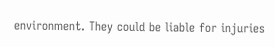environment. They could be liable for injuries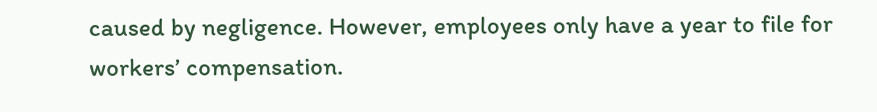caused by negligence. However, employees only have a year to file for workers’ compensation.